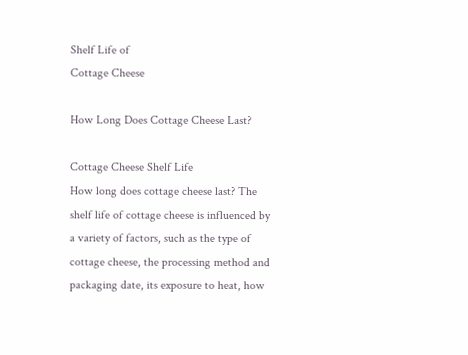Shelf Life of
Cottage Cheese

How Long Does Cottage Cheese Last?

Cottage Cheese Shelf Life
How long does cottage cheese last? The shelf life of cottage cheese is influenced by a variety of factors, such as the type of cottage cheese, the processing method and packaging date, its exposure to heat, how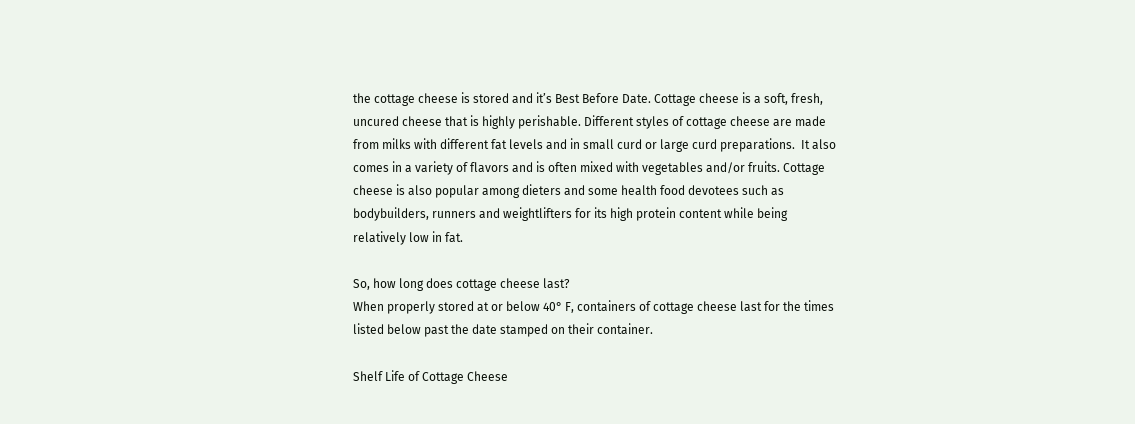the cottage cheese is stored and it’s Best Before Date. Cottage cheese is a soft, fresh, uncured cheese that is highly perishable. Different styles of cottage cheese are made from milks with different fat levels and in small curd or large curd preparations.  It also comes in a variety of flavors and is often mixed with vegetables and/or fruits. Cottage cheese is also popular among dieters and some health food devotees such as bodybuilders, runners and weightlifters for its high protein content while being relatively low in fat.

So, how long does cottage cheese last?
When properly stored at or below 40° F, containers of cottage cheese last for the times listed below past the date stamped on their container.

Shelf Life of Cottage Cheese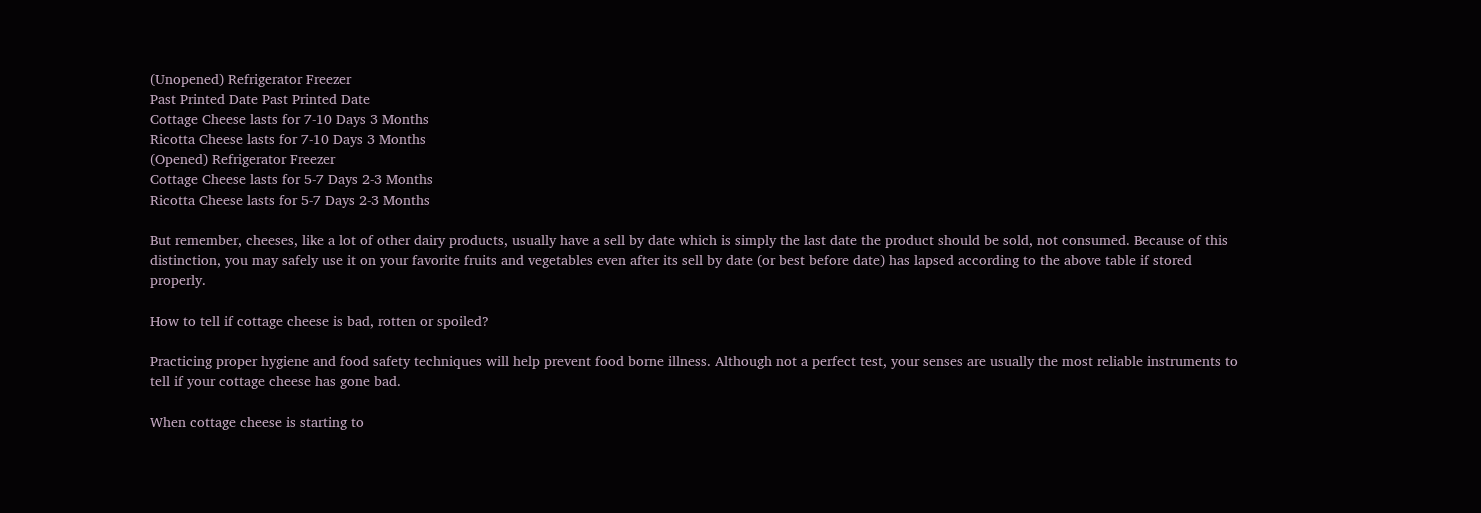(Unopened) Refrigerator Freezer
Past Printed Date Past Printed Date
Cottage Cheese lasts for 7-10 Days 3 Months
Ricotta Cheese lasts for 7-10 Days 3 Months
(Opened) Refrigerator Freezer
Cottage Cheese lasts for 5-7 Days 2-3 Months
Ricotta Cheese lasts for 5-7 Days 2-3 Months

But remember, cheeses, like a lot of other dairy products, usually have a sell by date which is simply the last date the product should be sold, not consumed. Because of this distinction, you may safely use it on your favorite fruits and vegetables even after its sell by date (or best before date) has lapsed according to the above table if stored properly.

How to tell if cottage cheese is bad, rotten or spoiled?

Practicing proper hygiene and food safety techniques will help prevent food borne illness. Although not a perfect test, your senses are usually the most reliable instruments to tell if your cottage cheese has gone bad.

When cottage cheese is starting to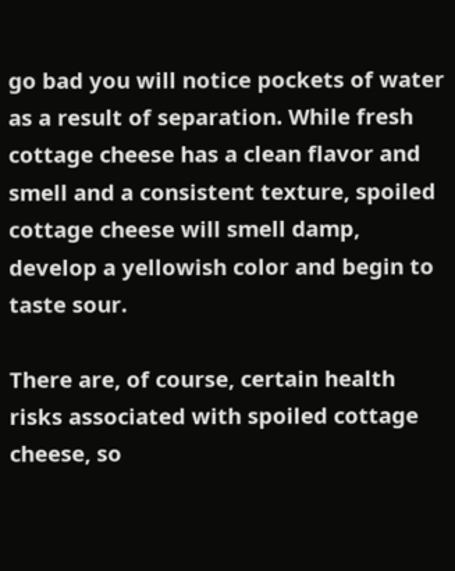go bad you will notice pockets of water as a result of separation. While fresh cottage cheese has a clean flavor and smell and a consistent texture, spoiled cottage cheese will smell damp, develop a yellowish color and begin to taste sour.

There are, of course, certain health risks associated with spoiled cottage cheese, so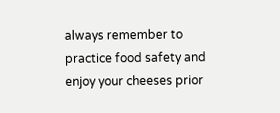always remember to practice food safety and enjoy your cheeses prior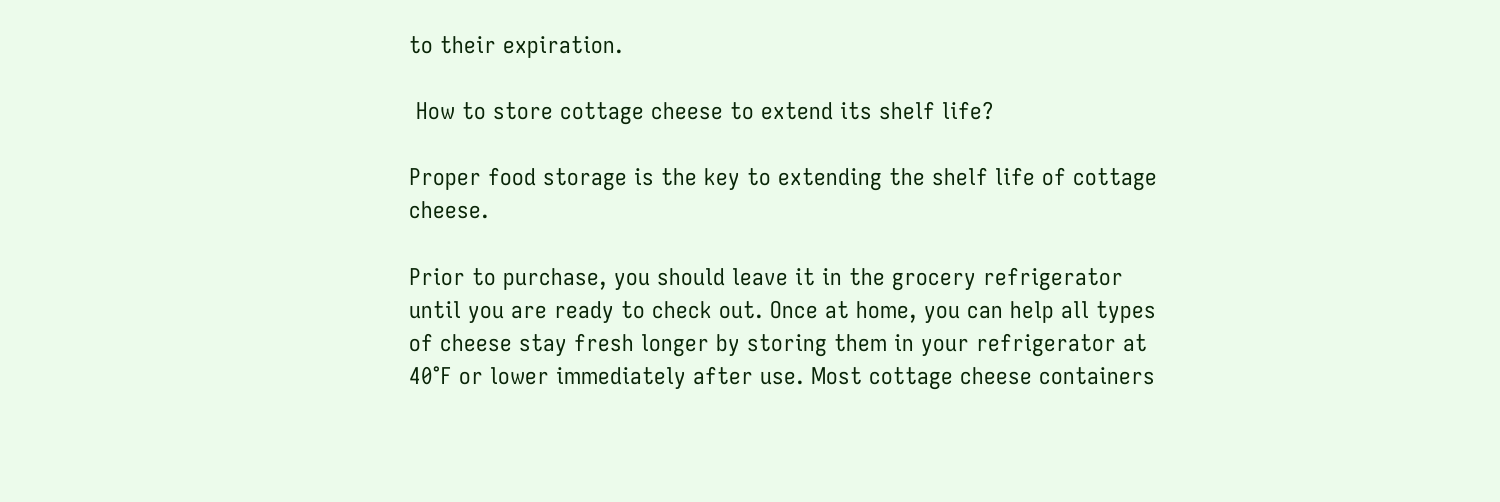to their expiration.

 How to store cottage cheese to extend its shelf life?

Proper food storage is the key to extending the shelf life of cottage cheese.

Prior to purchase, you should leave it in the grocery refrigerator until you are ready to check out. Once at home, you can help all types of cheese stay fresh longer by storing them in your refrigerator at 40°F or lower immediately after use. Most cottage cheese containers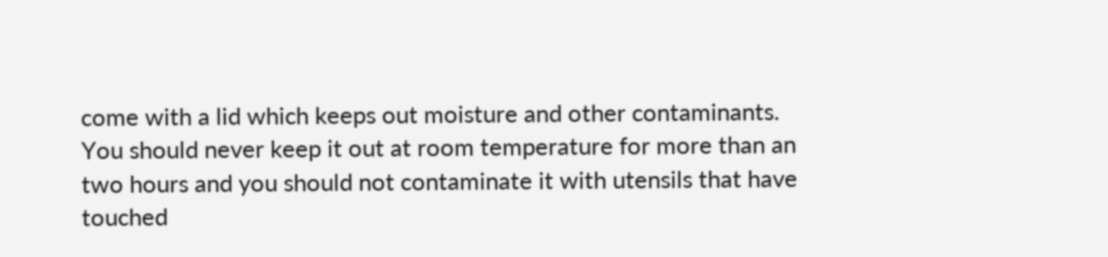come with a lid which keeps out moisture and other contaminants. You should never keep it out at room temperature for more than an two hours and you should not contaminate it with utensils that have touched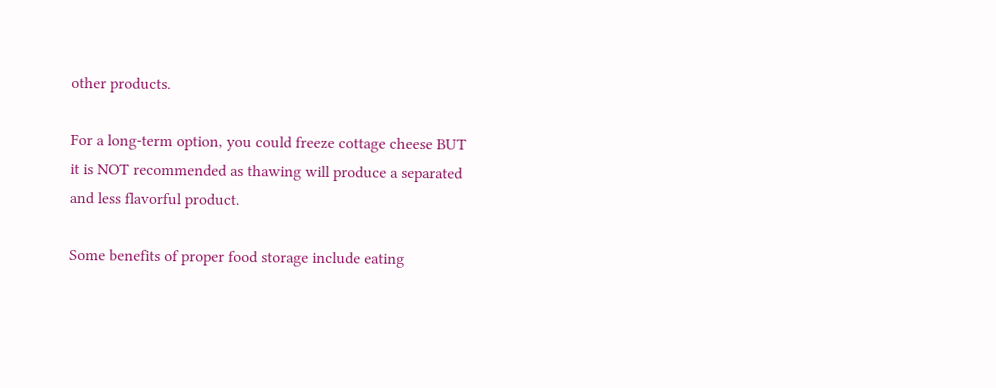other products.

For a long-term option, you could freeze cottage cheese BUT it is NOT recommended as thawing will produce a separated and less flavorful product.

Some benefits of proper food storage include eating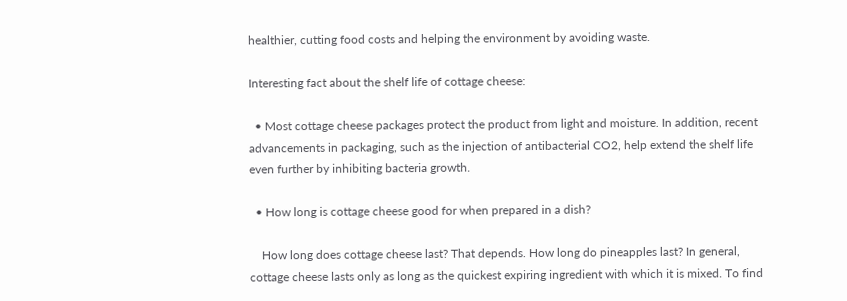healthier, cutting food costs and helping the environment by avoiding waste.

Interesting fact about the shelf life of cottage cheese:

  • Most cottage cheese packages protect the product from light and moisture. In addition, recent advancements in packaging, such as the injection of antibacterial CO2, help extend the shelf life even further by inhibiting bacteria growth.

  • How long is cottage cheese good for when prepared in a dish?

    How long does cottage cheese last? That depends. How long do pineapples last? In general, cottage cheese lasts only as long as the quickest expiring ingredient with which it is mixed. To find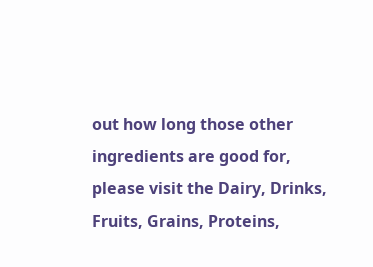out how long those other ingredients are good for, please visit the Dairy, Drinks, Fruits, Grains, Proteins,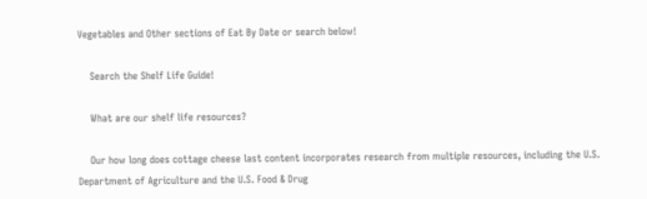Vegetables and Other sections of Eat By Date or search below!

    Search the Shelf Life Guide!

    What are our shelf life resources?

    Our how long does cottage cheese last content incorporates research from multiple resources, including the U.S. Department of Agriculture and the U.S. Food & Drug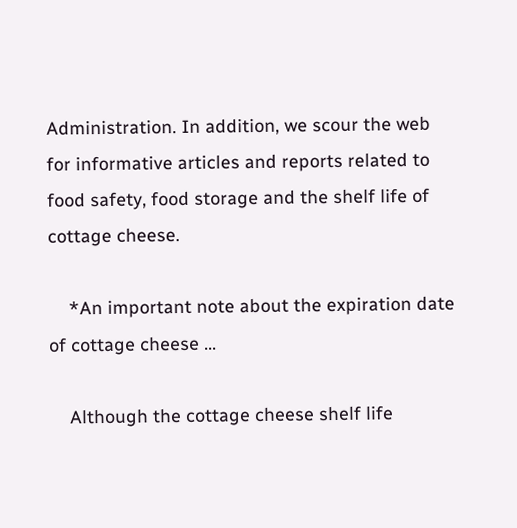Administration. In addition, we scour the web for informative articles and reports related to food safety, food storage and the shelf life of cottage cheese.

    *An important note about the expiration date of cottage cheese …

    Although the cottage cheese shelf life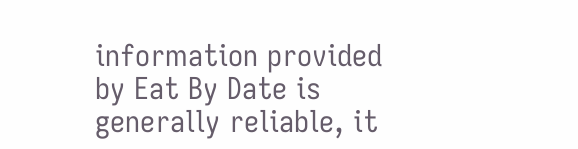information provided by Eat By Date is generally reliable, it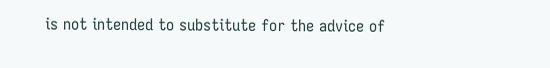is not intended to substitute for the advice of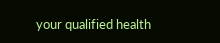your qualified health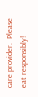care provider.  Please eat responsibly!